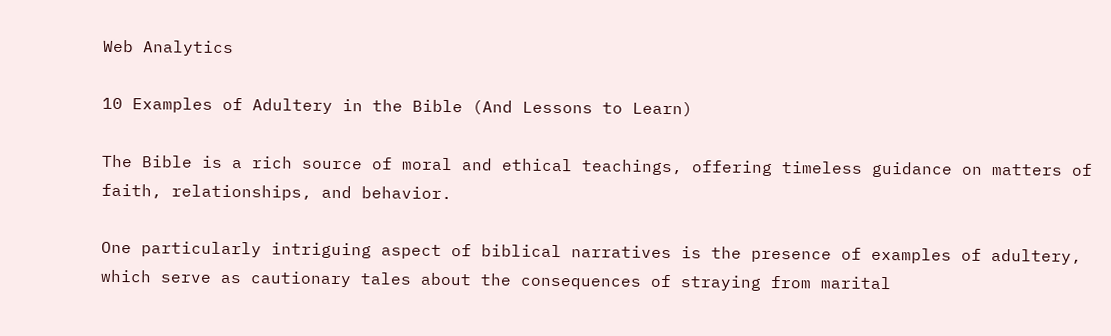Web Analytics

10 Examples of Adultery in the Bible (And Lessons to Learn)

The Bible is a rich source of moral and ethical teachings, offering timeless guidance on matters of faith, relationships, and behavior.

One particularly intriguing aspect of biblical narratives is the presence of examples of adultery, which serve as cautionary tales about the consequences of straying from marital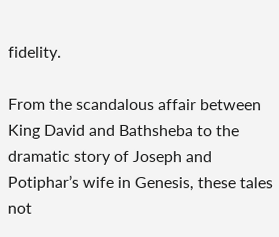fidelity.

From the scandalous affair between King David and Bathsheba to the dramatic story of Joseph and Potiphar’s wife in Genesis, these tales not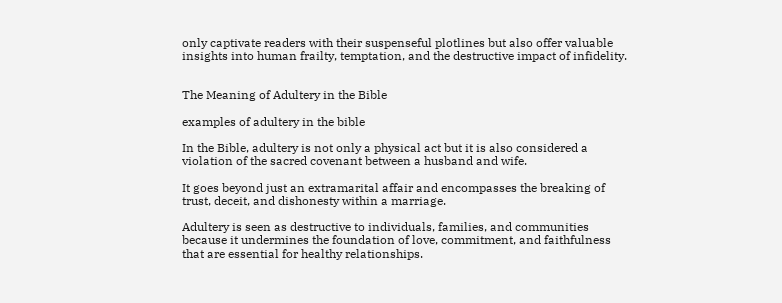only captivate readers with their suspenseful plotlines but also offer valuable insights into human frailty, temptation, and the destructive impact of infidelity.


The Meaning of Adultery in the Bible

examples of adultery in the bible

In the Bible, adultery is not only a physical act but it is also considered a violation of the sacred covenant between a husband and wife.

It goes beyond just an extramarital affair and encompasses the breaking of trust, deceit, and dishonesty within a marriage.

Adultery is seen as destructive to individuals, families, and communities because it undermines the foundation of love, commitment, and faithfulness that are essential for healthy relationships.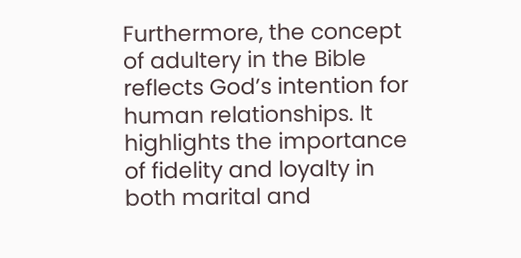Furthermore, the concept of adultery in the Bible reflects God’s intention for human relationships. It highlights the importance of fidelity and loyalty in both marital and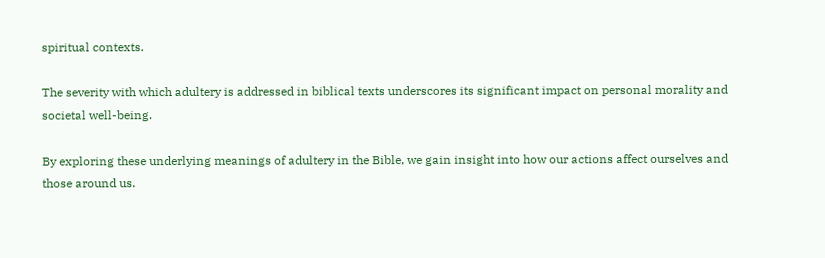spiritual contexts.

The severity with which adultery is addressed in biblical texts underscores its significant impact on personal morality and societal well-being.

By exploring these underlying meanings of adultery in the Bible, we gain insight into how our actions affect ourselves and those around us.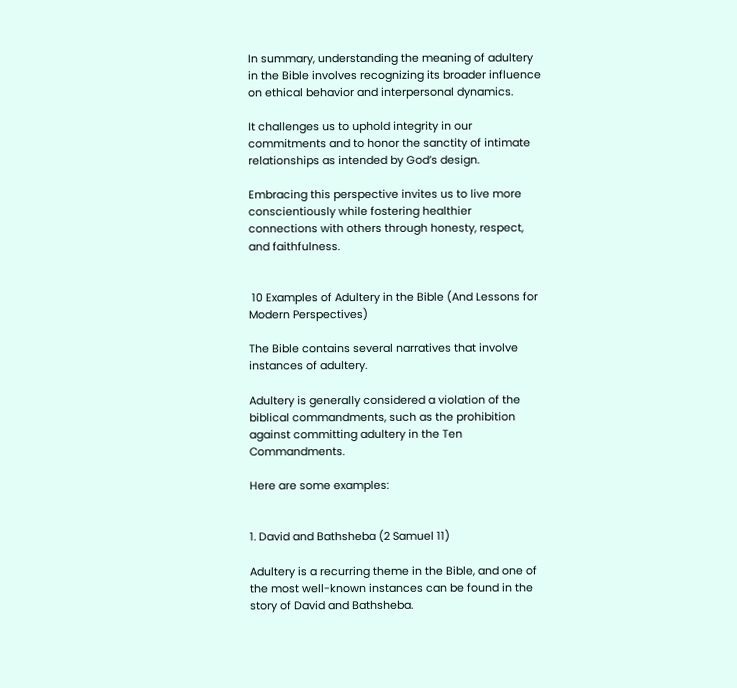In summary, understanding the meaning of adultery in the Bible involves recognizing its broader influence on ethical behavior and interpersonal dynamics.

It challenges us to uphold integrity in our commitments and to honor the sanctity of intimate relationships as intended by God’s design.

Embracing this perspective invites us to live more conscientiously while fostering healthier connections with others through honesty, respect, and faithfulness.


 10 Examples of Adultery in the Bible (And Lessons for Modern Perspectives)

The Bible contains several narratives that involve instances of adultery.

Adultery is generally considered a violation of the biblical commandments, such as the prohibition against committing adultery in the Ten Commandments.

Here are some examples:


1. David and Bathsheba (2 Samuel 11)

Adultery is a recurring theme in the Bible, and one of the most well-known instances can be found in the story of David and Bathsheba.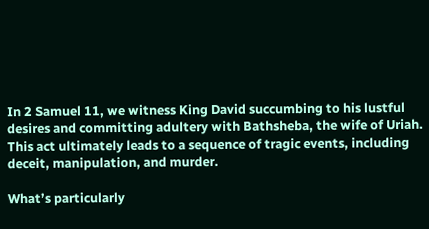In 2 Samuel 11, we witness King David succumbing to his lustful desires and committing adultery with Bathsheba, the wife of Uriah. This act ultimately leads to a sequence of tragic events, including deceit, manipulation, and murder.

What’s particularly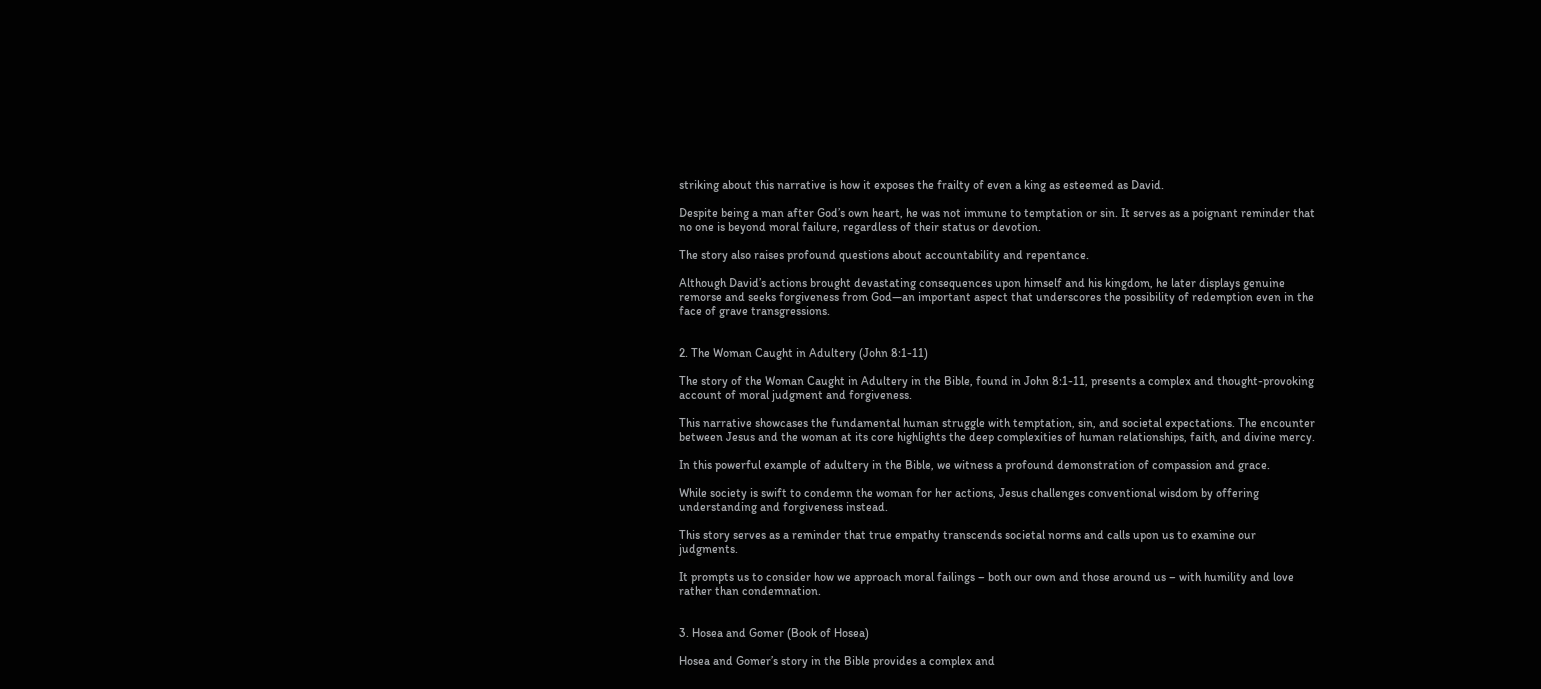striking about this narrative is how it exposes the frailty of even a king as esteemed as David.

Despite being a man after God’s own heart, he was not immune to temptation or sin. It serves as a poignant reminder that no one is beyond moral failure, regardless of their status or devotion.

The story also raises profound questions about accountability and repentance.

Although David’s actions brought devastating consequences upon himself and his kingdom, he later displays genuine remorse and seeks forgiveness from God—an important aspect that underscores the possibility of redemption even in the face of grave transgressions.


2. The Woman Caught in Adultery (John 8:1-11)

The story of the Woman Caught in Adultery in the Bible, found in John 8:1-11, presents a complex and thought-provoking account of moral judgment and forgiveness.

This narrative showcases the fundamental human struggle with temptation, sin, and societal expectations. The encounter between Jesus and the woman at its core highlights the deep complexities of human relationships, faith, and divine mercy.

In this powerful example of adultery in the Bible, we witness a profound demonstration of compassion and grace.

While society is swift to condemn the woman for her actions, Jesus challenges conventional wisdom by offering understanding and forgiveness instead.

This story serves as a reminder that true empathy transcends societal norms and calls upon us to examine our judgments.

It prompts us to consider how we approach moral failings – both our own and those around us – with humility and love rather than condemnation.


3. Hosea and Gomer (Book of Hosea)

Hosea and Gomer’s story in the Bible provides a complex and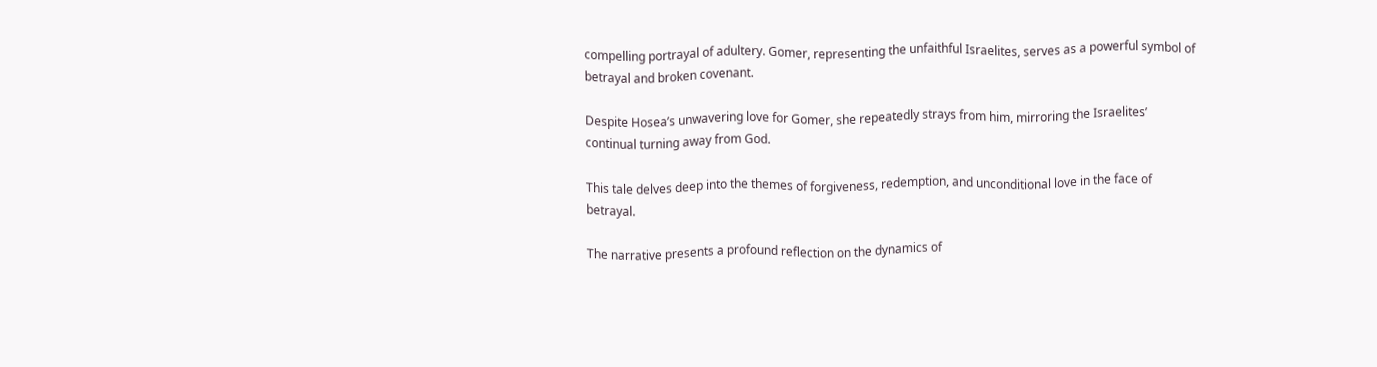compelling portrayal of adultery. Gomer, representing the unfaithful Israelites, serves as a powerful symbol of betrayal and broken covenant.

Despite Hosea’s unwavering love for Gomer, she repeatedly strays from him, mirroring the Israelites’ continual turning away from God.

This tale delves deep into the themes of forgiveness, redemption, and unconditional love in the face of betrayal.

The narrative presents a profound reflection on the dynamics of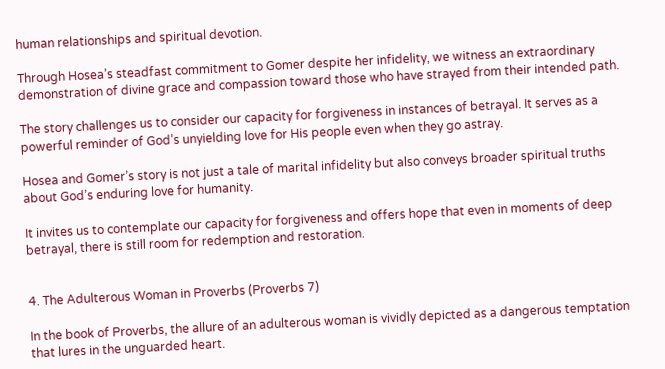human relationships and spiritual devotion.

Through Hosea’s steadfast commitment to Gomer despite her infidelity, we witness an extraordinary demonstration of divine grace and compassion toward those who have strayed from their intended path.

The story challenges us to consider our capacity for forgiveness in instances of betrayal. It serves as a powerful reminder of God’s unyielding love for His people even when they go astray.

Hosea and Gomer’s story is not just a tale of marital infidelity but also conveys broader spiritual truths about God’s enduring love for humanity.

It invites us to contemplate our capacity for forgiveness and offers hope that even in moments of deep betrayal, there is still room for redemption and restoration.


4. The Adulterous Woman in Proverbs (Proverbs 7)

In the book of Proverbs, the allure of an adulterous woman is vividly depicted as a dangerous temptation that lures in the unguarded heart.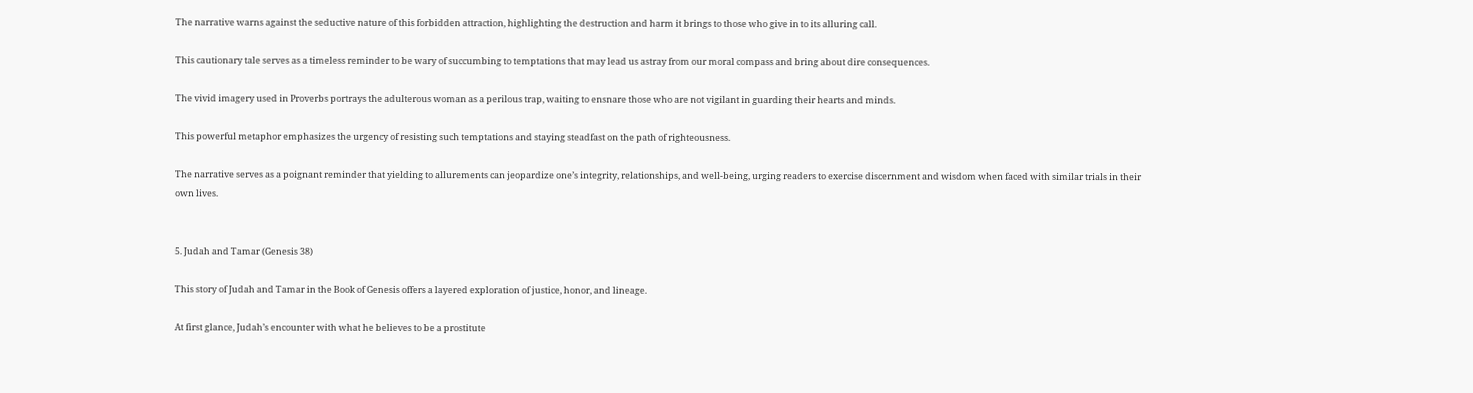The narrative warns against the seductive nature of this forbidden attraction, highlighting the destruction and harm it brings to those who give in to its alluring call.

This cautionary tale serves as a timeless reminder to be wary of succumbing to temptations that may lead us astray from our moral compass and bring about dire consequences.

The vivid imagery used in Proverbs portrays the adulterous woman as a perilous trap, waiting to ensnare those who are not vigilant in guarding their hearts and minds.

This powerful metaphor emphasizes the urgency of resisting such temptations and staying steadfast on the path of righteousness.

The narrative serves as a poignant reminder that yielding to allurements can jeopardize one’s integrity, relationships, and well-being, urging readers to exercise discernment and wisdom when faced with similar trials in their own lives.


5. Judah and Tamar (Genesis 38)

This story of Judah and Tamar in the Book of Genesis offers a layered exploration of justice, honor, and lineage.

At first glance, Judah’s encounter with what he believes to be a prostitute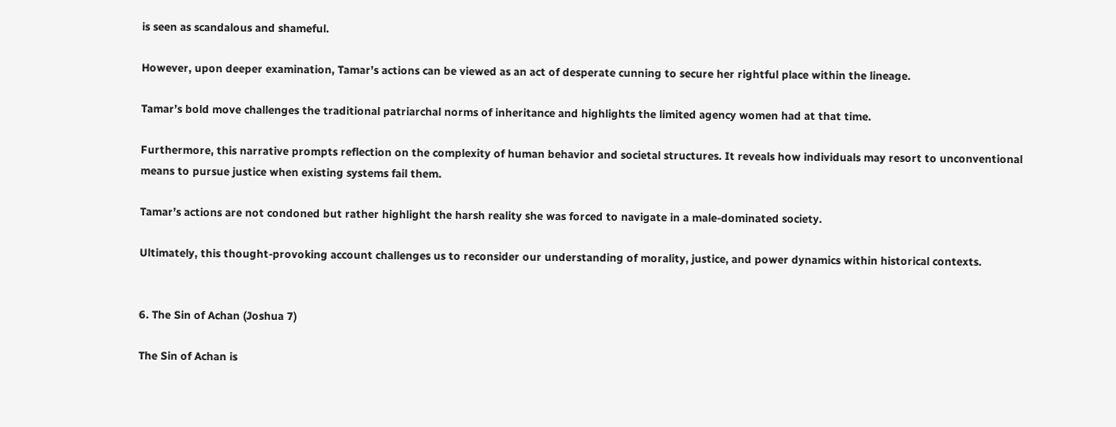is seen as scandalous and shameful.

However, upon deeper examination, Tamar’s actions can be viewed as an act of desperate cunning to secure her rightful place within the lineage.

Tamar’s bold move challenges the traditional patriarchal norms of inheritance and highlights the limited agency women had at that time.

Furthermore, this narrative prompts reflection on the complexity of human behavior and societal structures. It reveals how individuals may resort to unconventional means to pursue justice when existing systems fail them.

Tamar’s actions are not condoned but rather highlight the harsh reality she was forced to navigate in a male-dominated society.

Ultimately, this thought-provoking account challenges us to reconsider our understanding of morality, justice, and power dynamics within historical contexts.


6. The Sin of Achan (Joshua 7)

The Sin of Achan is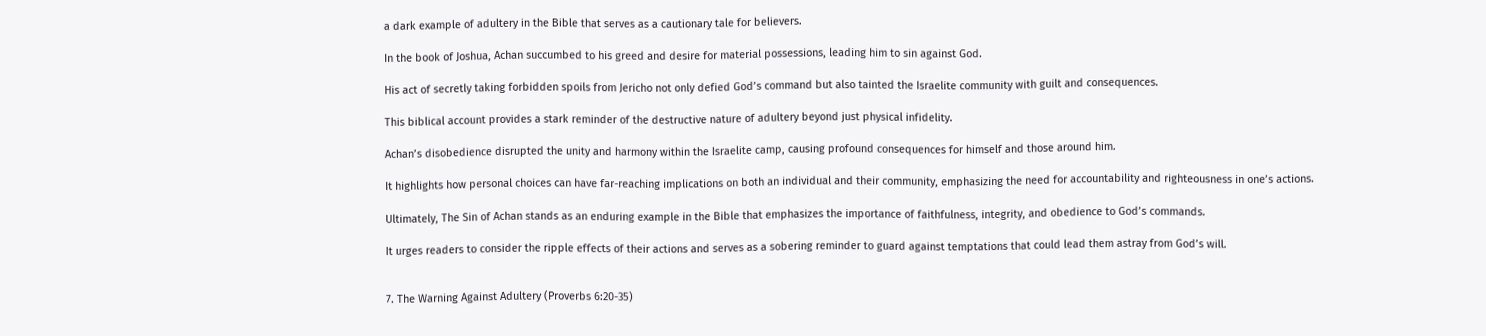a dark example of adultery in the Bible that serves as a cautionary tale for believers.

In the book of Joshua, Achan succumbed to his greed and desire for material possessions, leading him to sin against God.

His act of secretly taking forbidden spoils from Jericho not only defied God’s command but also tainted the Israelite community with guilt and consequences.

This biblical account provides a stark reminder of the destructive nature of adultery beyond just physical infidelity.

Achan’s disobedience disrupted the unity and harmony within the Israelite camp, causing profound consequences for himself and those around him.

It highlights how personal choices can have far-reaching implications on both an individual and their community, emphasizing the need for accountability and righteousness in one’s actions.

Ultimately, The Sin of Achan stands as an enduring example in the Bible that emphasizes the importance of faithfulness, integrity, and obedience to God’s commands.

It urges readers to consider the ripple effects of their actions and serves as a sobering reminder to guard against temptations that could lead them astray from God’s will.


7. The Warning Against Adultery (Proverbs 6:20-35)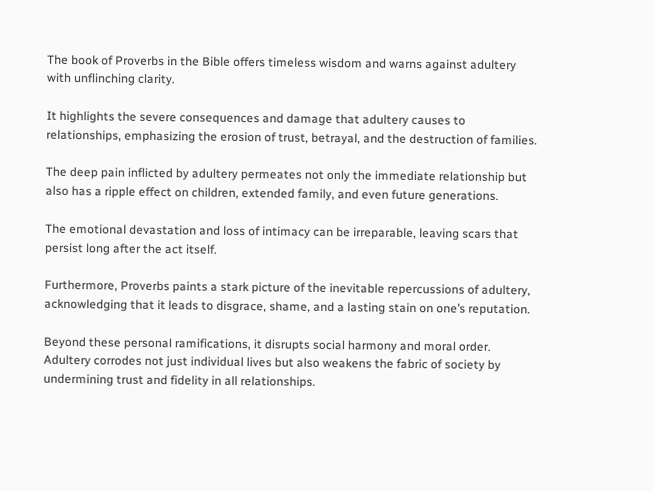The book of Proverbs in the Bible offers timeless wisdom and warns against adultery with unflinching clarity.

It highlights the severe consequences and damage that adultery causes to relationships, emphasizing the erosion of trust, betrayal, and the destruction of families.

The deep pain inflicted by adultery permeates not only the immediate relationship but also has a ripple effect on children, extended family, and even future generations.

The emotional devastation and loss of intimacy can be irreparable, leaving scars that persist long after the act itself.

Furthermore, Proverbs paints a stark picture of the inevitable repercussions of adultery, acknowledging that it leads to disgrace, shame, and a lasting stain on one’s reputation.

Beyond these personal ramifications, it disrupts social harmony and moral order. Adultery corrodes not just individual lives but also weakens the fabric of society by undermining trust and fidelity in all relationships.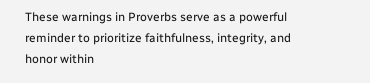These warnings in Proverbs serve as a powerful reminder to prioritize faithfulness, integrity, and honor within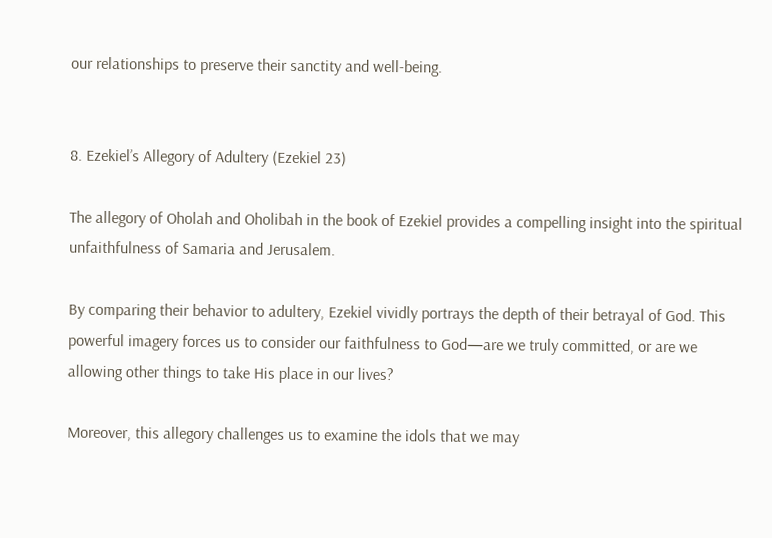our relationships to preserve their sanctity and well-being.


8. Ezekiel’s Allegory of Adultery (Ezekiel 23)

The allegory of Oholah and Oholibah in the book of Ezekiel provides a compelling insight into the spiritual unfaithfulness of Samaria and Jerusalem.

By comparing their behavior to adultery, Ezekiel vividly portrays the depth of their betrayal of God. This powerful imagery forces us to consider our faithfulness to God—are we truly committed, or are we allowing other things to take His place in our lives?

Moreover, this allegory challenges us to examine the idols that we may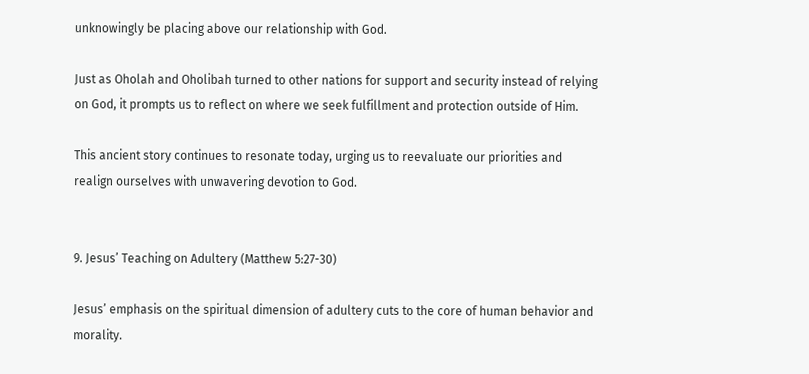unknowingly be placing above our relationship with God.

Just as Oholah and Oholibah turned to other nations for support and security instead of relying on God, it prompts us to reflect on where we seek fulfillment and protection outside of Him.

This ancient story continues to resonate today, urging us to reevaluate our priorities and realign ourselves with unwavering devotion to God.


9. Jesus’ Teaching on Adultery (Matthew 5:27-30)

Jesus’ emphasis on the spiritual dimension of adultery cuts to the core of human behavior and morality.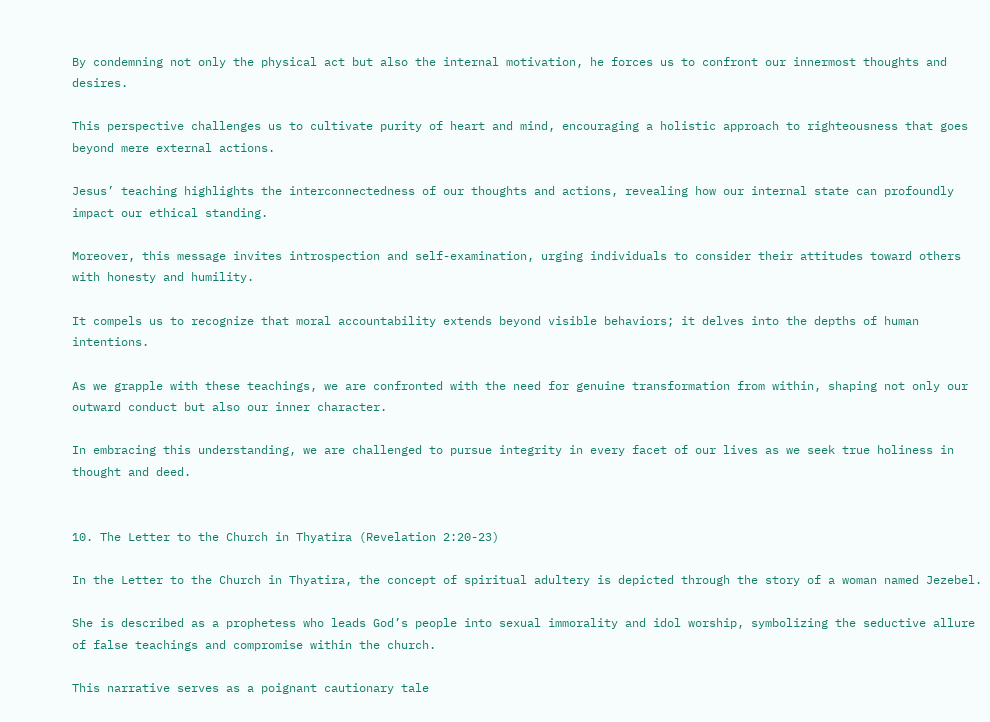By condemning not only the physical act but also the internal motivation, he forces us to confront our innermost thoughts and desires.

This perspective challenges us to cultivate purity of heart and mind, encouraging a holistic approach to righteousness that goes beyond mere external actions.

Jesus’ teaching highlights the interconnectedness of our thoughts and actions, revealing how our internal state can profoundly impact our ethical standing.

Moreover, this message invites introspection and self-examination, urging individuals to consider their attitudes toward others with honesty and humility.

It compels us to recognize that moral accountability extends beyond visible behaviors; it delves into the depths of human intentions.

As we grapple with these teachings, we are confronted with the need for genuine transformation from within, shaping not only our outward conduct but also our inner character.

In embracing this understanding, we are challenged to pursue integrity in every facet of our lives as we seek true holiness in thought and deed.


10. The Letter to the Church in Thyatira (Revelation 2:20-23)

In the Letter to the Church in Thyatira, the concept of spiritual adultery is depicted through the story of a woman named Jezebel.

She is described as a prophetess who leads God’s people into sexual immorality and idol worship, symbolizing the seductive allure of false teachings and compromise within the church.

This narrative serves as a poignant cautionary tale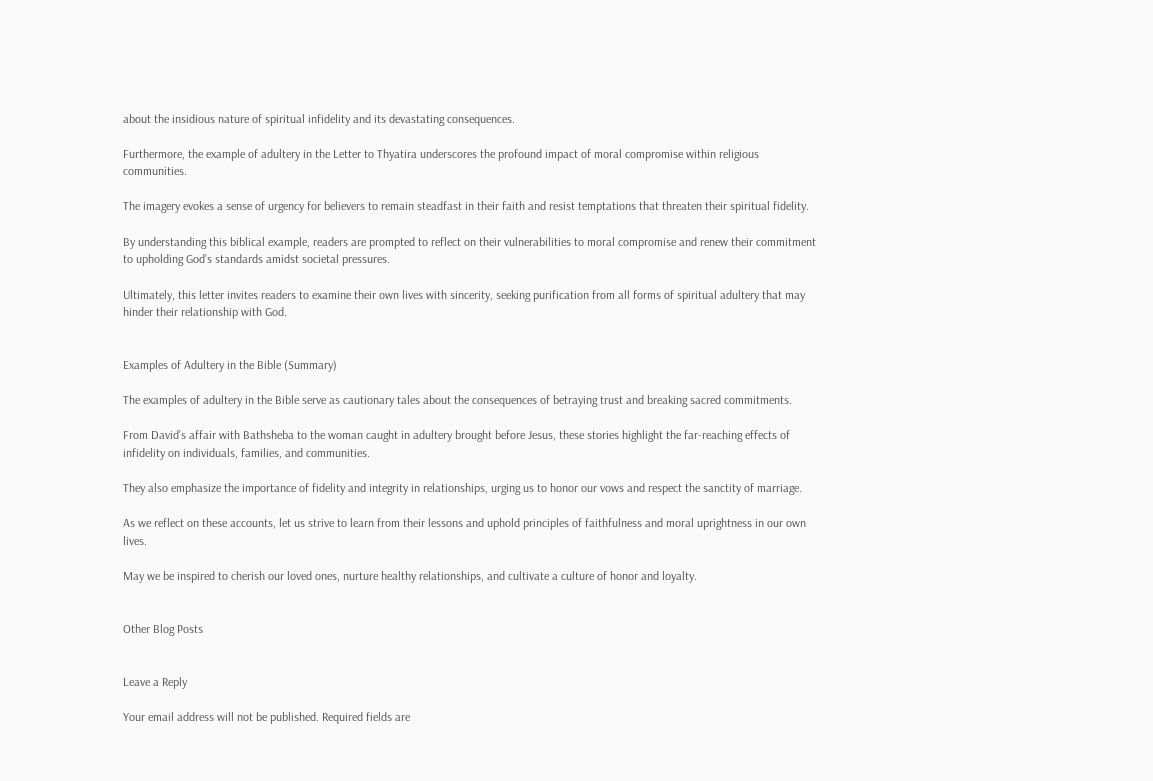about the insidious nature of spiritual infidelity and its devastating consequences.

Furthermore, the example of adultery in the Letter to Thyatira underscores the profound impact of moral compromise within religious communities.

The imagery evokes a sense of urgency for believers to remain steadfast in their faith and resist temptations that threaten their spiritual fidelity.

By understanding this biblical example, readers are prompted to reflect on their vulnerabilities to moral compromise and renew their commitment to upholding God’s standards amidst societal pressures.

Ultimately, this letter invites readers to examine their own lives with sincerity, seeking purification from all forms of spiritual adultery that may hinder their relationship with God.


Examples of Adultery in the Bible (Summary)

The examples of adultery in the Bible serve as cautionary tales about the consequences of betraying trust and breaking sacred commitments.

From David’s affair with Bathsheba to the woman caught in adultery brought before Jesus, these stories highlight the far-reaching effects of infidelity on individuals, families, and communities.

They also emphasize the importance of fidelity and integrity in relationships, urging us to honor our vows and respect the sanctity of marriage.

As we reflect on these accounts, let us strive to learn from their lessons and uphold principles of faithfulness and moral uprightness in our own lives.

May we be inspired to cherish our loved ones, nurture healthy relationships, and cultivate a culture of honor and loyalty.


Other Blog Posts


Leave a Reply

Your email address will not be published. Required fields are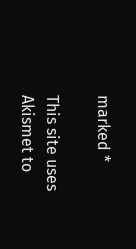marked *

This site uses Akismet to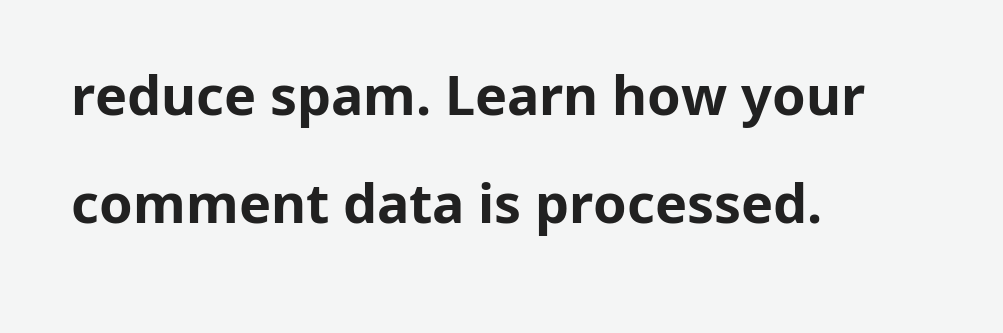reduce spam. Learn how your comment data is processed.